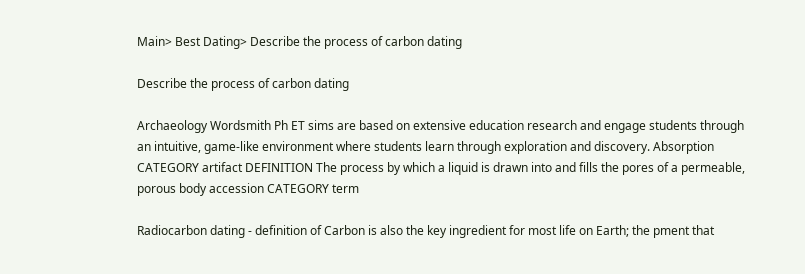Main> Best Dating> Describe the process of carbon dating

Describe the process of carbon dating

Archaeology Wordsmith Ph ET sims are based on extensive education research and engage students through an intuitive, game-like environment where students learn through exploration and discovery. Absorption CATEGORY artifact DEFINITION The process by which a liquid is drawn into and fills the pores of a permeable, porous body accession CATEGORY term

Radiocarbon dating - definition of Carbon is also the key ingredient for most life on Earth; the pment that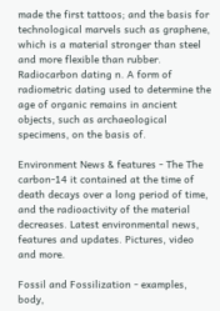made the first tattoos; and the basis for technological marvels such as graphene, which is a material stronger than steel and more flexible than rubber. Radiocarbon dating n. A form of radiometric dating used to determine the age of organic remains in ancient objects, such as archaeological specimens, on the basis of.

Environment News & features - The The carbon-14 it contained at the time of death decays over a long period of time, and the radioactivity of the material decreases. Latest environmental news, features and updates. Pictures, video and more.

Fossil and Fossilization - examples, body,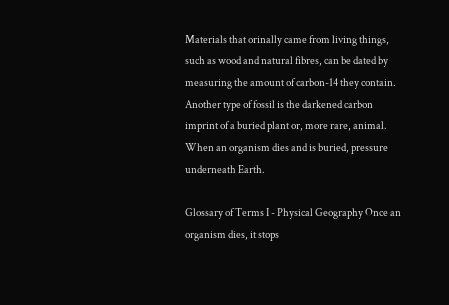Materials that orinally came from living things, such as wood and natural fibres, can be dated by measuring the amount of carbon-14 they contain. Another type of fossil is the darkened carbon imprint of a buried plant or, more rare, animal. When an organism dies and is buried, pressure underneath Earth.

Glossary of Terms I - Physical Geography Once an organism dies, it stops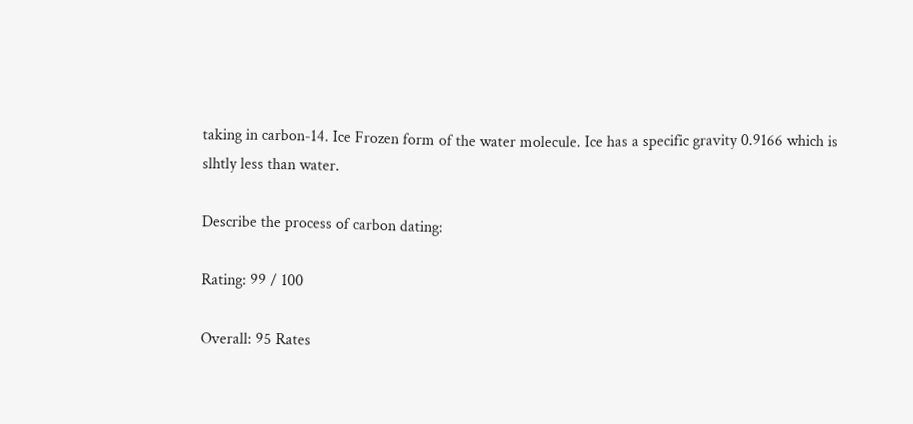taking in carbon-14. Ice Frozen form of the water molecule. Ice has a specific gravity 0.9166 which is slhtly less than water.

Describe the process of carbon dating:

Rating: 99 / 100

Overall: 95 Rates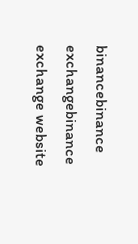binancebinance exchangebinance exchange website